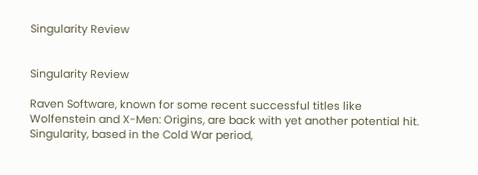Singularity Review


Singularity Review

Raven Software, known for some recent successful titles like Wolfenstein and X-Men: Origins, are back with yet another potential hit. Singularity, based in the Cold War period,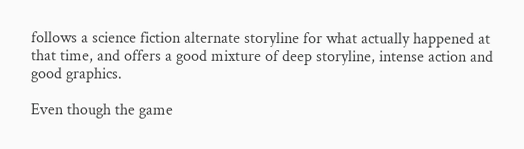follows a science fiction alternate storyline for what actually happened at that time, and offers a good mixture of deep storyline, intense action and good graphics.

Even though the game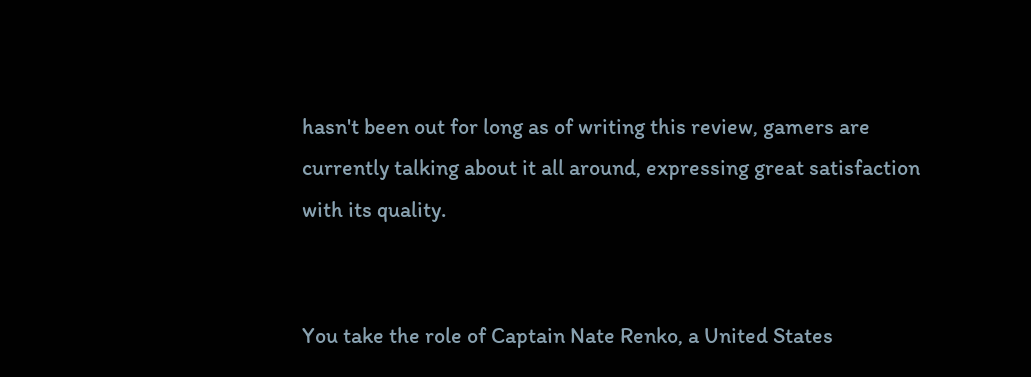hasn't been out for long as of writing this review, gamers are currently talking about it all around, expressing great satisfaction with its quality.


You take the role of Captain Nate Renko, a United States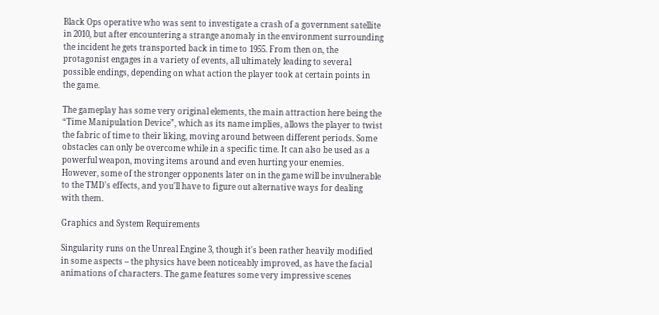Black Ops operative who was sent to investigate a crash of a government satellite in 2010, but after encountering a strange anomaly in the environment surrounding the incident he gets transported back in time to 1955. From then on, the protagonist engages in a variety of events, all ultimately leading to several possible endings, depending on what action the player took at certain points in the game.

The gameplay has some very original elements, the main attraction here being the “Time Manipulation Device”, which as its name implies, allows the player to twist the fabric of time to their liking, moving around between different periods. Some obstacles can only be overcome while in a specific time. It can also be used as a powerful weapon, moving items around and even hurting your enemies. However, some of the stronger opponents later on in the game will be invulnerable to the TMD's effects, and you'll have to figure out alternative ways for dealing with them.

Graphics and System Requirements

Singularity runs on the Unreal Engine 3, though it's been rather heavily modified in some aspects – the physics have been noticeably improved, as have the facial animations of characters. The game features some very impressive scenes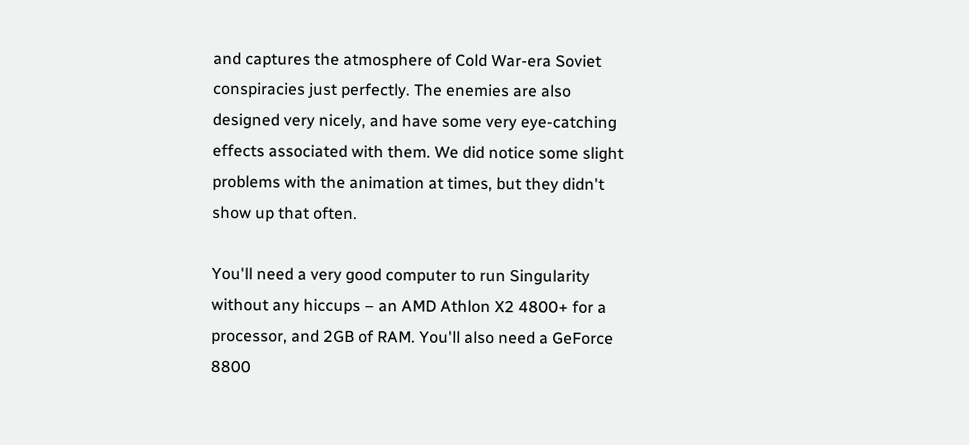and captures the atmosphere of Cold War-era Soviet conspiracies just perfectly. The enemies are also designed very nicely, and have some very eye-catching effects associated with them. We did notice some slight problems with the animation at times, but they didn't show up that often.

You'll need a very good computer to run Singularity without any hiccups – an AMD Athlon X2 4800+ for a processor, and 2GB of RAM. You'll also need a GeForce 8800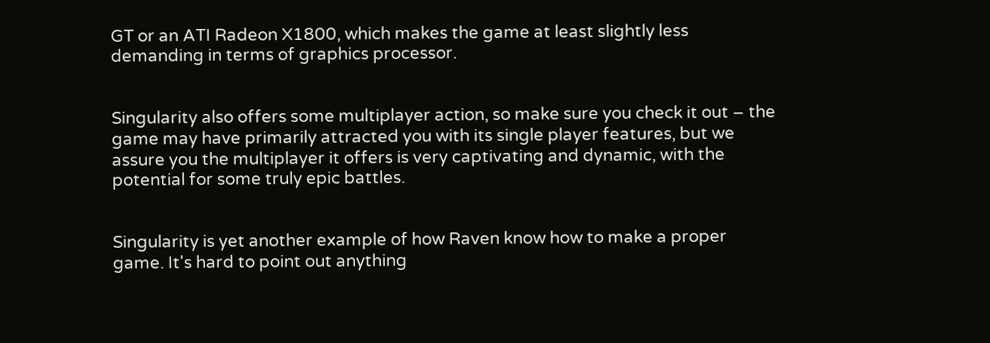GT or an ATI Radeon X1800, which makes the game at least slightly less demanding in terms of graphics processor.


Singularity also offers some multiplayer action, so make sure you check it out – the game may have primarily attracted you with its single player features, but we assure you the multiplayer it offers is very captivating and dynamic, with the potential for some truly epic battles.


Singularity is yet another example of how Raven know how to make a proper game. It's hard to point out anything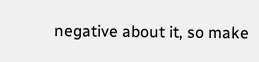negative about it, so make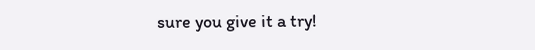sure you give it a try!